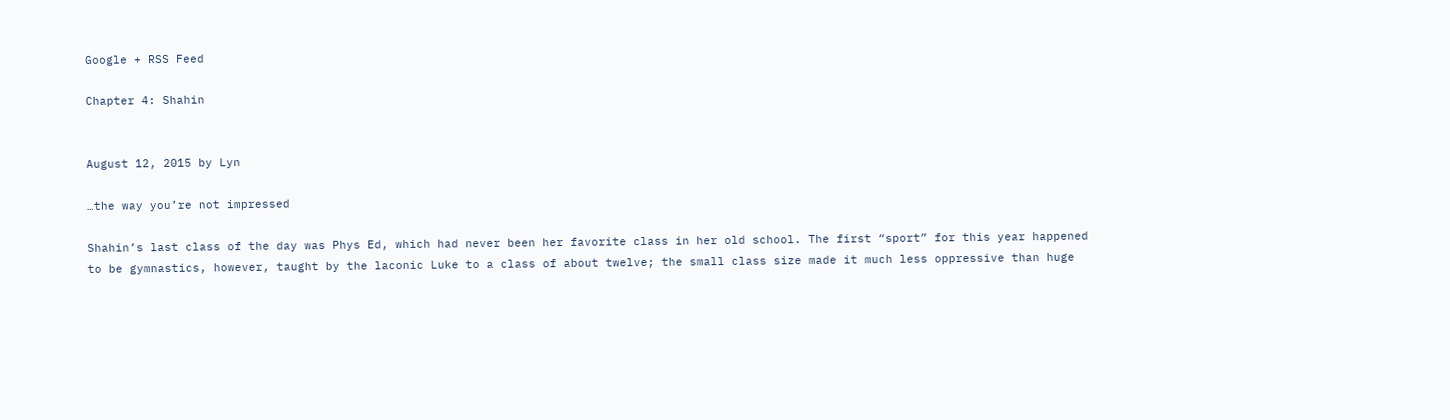Google + RSS Feed

Chapter 4: Shahin


August 12, 2015 by Lyn

…the way you’re not impressed

Shahin’s last class of the day was Phys Ed, which had never been her favorite class in her old school. The first “sport” for this year happened to be gymnastics, however, taught by the laconic Luke to a class of about twelve; the small class size made it much less oppressive than huge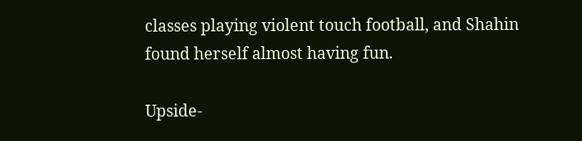classes playing violent touch football, and Shahin found herself almost having fun.

Upside-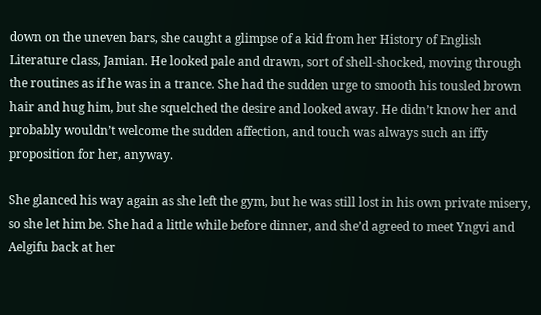down on the uneven bars, she caught a glimpse of a kid from her History of English Literature class, Jamian. He looked pale and drawn, sort of shell-shocked, moving through the routines as if he was in a trance. She had the sudden urge to smooth his tousled brown hair and hug him, but she squelched the desire and looked away. He didn’t know her and probably wouldn’t welcome the sudden affection, and touch was always such an iffy proposition for her, anyway.

She glanced his way again as she left the gym, but he was still lost in his own private misery, so she let him be. She had a little while before dinner, and she’d agreed to meet Yngvi and Aelgifu back at her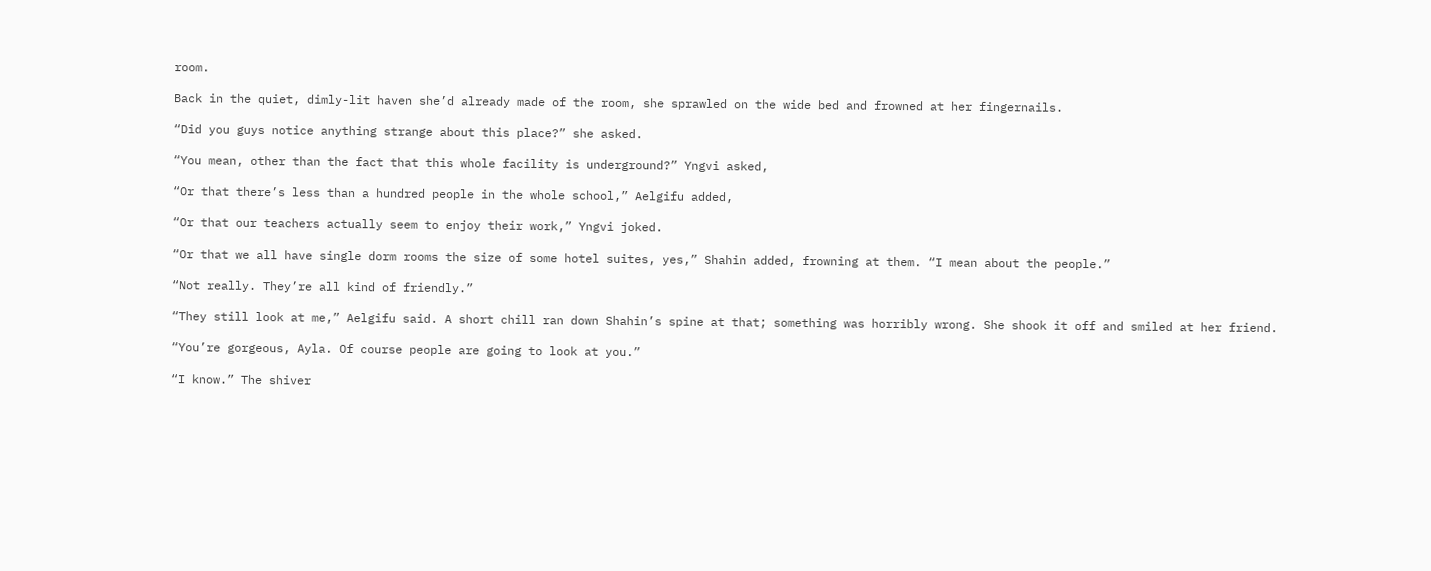room.

Back in the quiet, dimly-lit haven she’d already made of the room, she sprawled on the wide bed and frowned at her fingernails.

“Did you guys notice anything strange about this place?” she asked.

“You mean, other than the fact that this whole facility is underground?” Yngvi asked,

“Or that there’s less than a hundred people in the whole school,” Aelgifu added,

“Or that our teachers actually seem to enjoy their work,” Yngvi joked.

“Or that we all have single dorm rooms the size of some hotel suites, yes,” Shahin added, frowning at them. “I mean about the people.”

“Not really. They’re all kind of friendly.”

“They still look at me,” Aelgifu said. A short chill ran down Shahin’s spine at that; something was horribly wrong. She shook it off and smiled at her friend.

“You’re gorgeous, Ayla. Of course people are going to look at you.”

“I know.” The shiver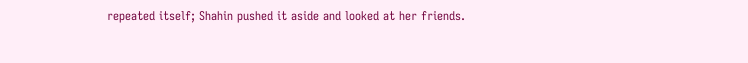repeated itself; Shahin pushed it aside and looked at her friends.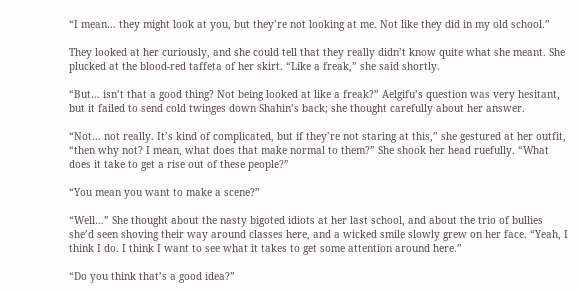“I mean… they might look at you, but they’re not looking at me. Not like they did in my old school.”

They looked at her curiously, and she could tell that they really didn’t know quite what she meant. She plucked at the blood-red taffeta of her skirt. “Like a freak,” she said shortly.

“But… isn’t that a good thing? Not being looked at like a freak?” Aelgifu’s question was very hesitant, but it failed to send cold twinges down Shahin’s back; she thought carefully about her answer.

“Not… not really. It’s kind of complicated, but if they’re not staring at this,” she gestured at her outfit, “then why not? I mean, what does that make normal to them?” She shook her head ruefully. “What does it take to get a rise out of these people?”

“You mean you want to make a scene?”

“Well…” She thought about the nasty bigoted idiots at her last school, and about the trio of bullies she’d seen shoving their way around classes here, and a wicked smile slowly grew on her face. “Yeah, I think I do. I think I want to see what it takes to get some attention around here.”

“Do you think that’s a good idea?”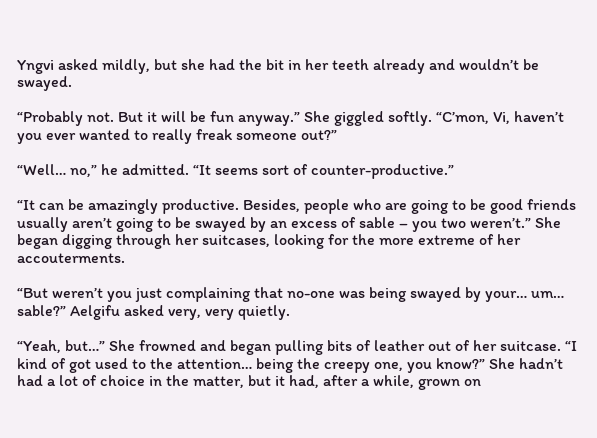Yngvi asked mildly, but she had the bit in her teeth already and wouldn’t be swayed.

“Probably not. But it will be fun anyway.” She giggled softly. “C’mon, Vi, haven’t you ever wanted to really freak someone out?”

“Well… no,” he admitted. “It seems sort of counter-productive.”

“It can be amazingly productive. Besides, people who are going to be good friends usually aren’t going to be swayed by an excess of sable – you two weren’t.” She began digging through her suitcases, looking for the more extreme of her accouterments.

“But weren’t you just complaining that no-one was being swayed by your… um… sable?” Aelgifu asked very, very quietly.

“Yeah, but…” She frowned and began pulling bits of leather out of her suitcase. “I kind of got used to the attention… being the creepy one, you know?” She hadn’t had a lot of choice in the matter, but it had, after a while, grown on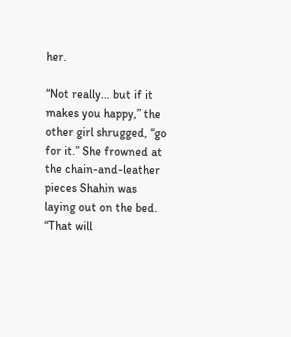her.

“Not really… but if it makes you happy,” the other girl shrugged, “go for it.” She frowned at the chain-and-leather pieces Shahin was laying out on the bed. “That will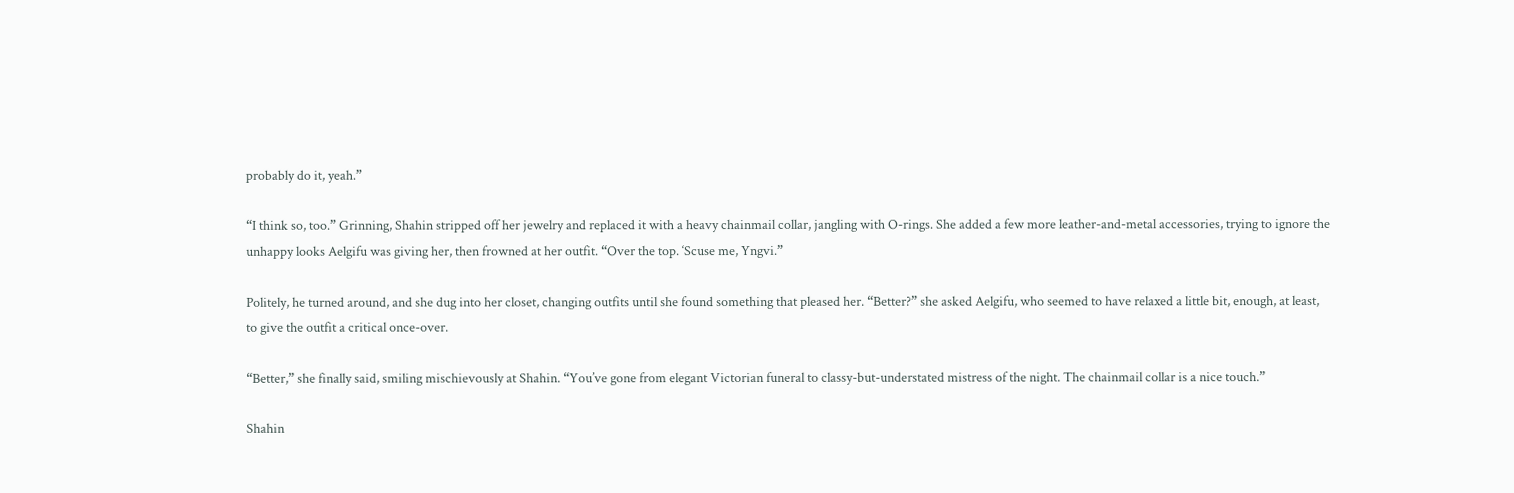probably do it, yeah.”

“I think so, too.” Grinning, Shahin stripped off her jewelry and replaced it with a heavy chainmail collar, jangling with O-rings. She added a few more leather-and-metal accessories, trying to ignore the unhappy looks Aelgifu was giving her, then frowned at her outfit. “Over the top. ‘Scuse me, Yngvi.”

Politely, he turned around, and she dug into her closet, changing outfits until she found something that pleased her. “Better?” she asked Aelgifu, who seemed to have relaxed a little bit, enough, at least, to give the outfit a critical once-over.

“Better,” she finally said, smiling mischievously at Shahin. “You’ve gone from elegant Victorian funeral to classy-but-understated mistress of the night. The chainmail collar is a nice touch.”

Shahin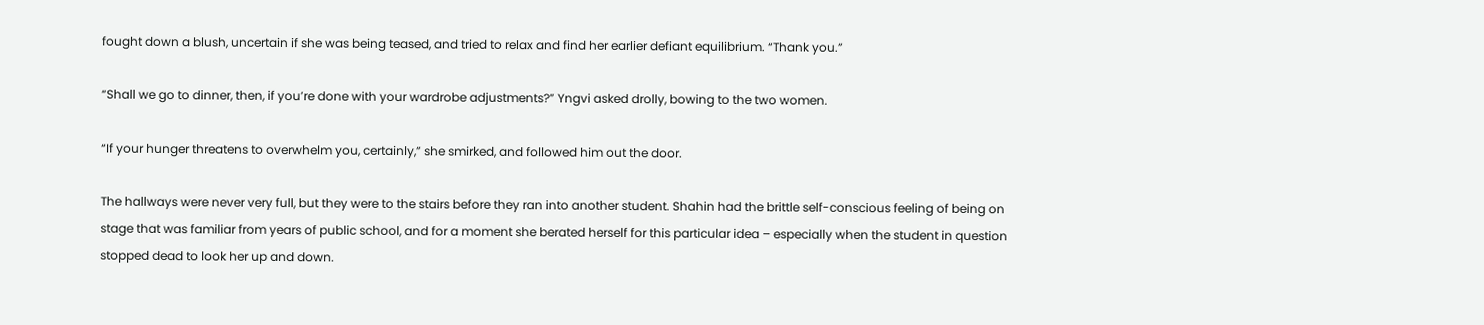fought down a blush, uncertain if she was being teased, and tried to relax and find her earlier defiant equilibrium. “Thank you.”

“Shall we go to dinner, then, if you’re done with your wardrobe adjustments?” Yngvi asked drolly, bowing to the two women.

“If your hunger threatens to overwhelm you, certainly,” she smirked, and followed him out the door.

The hallways were never very full, but they were to the stairs before they ran into another student. Shahin had the brittle self-conscious feeling of being on stage that was familiar from years of public school, and for a moment she berated herself for this particular idea – especially when the student in question stopped dead to look her up and down.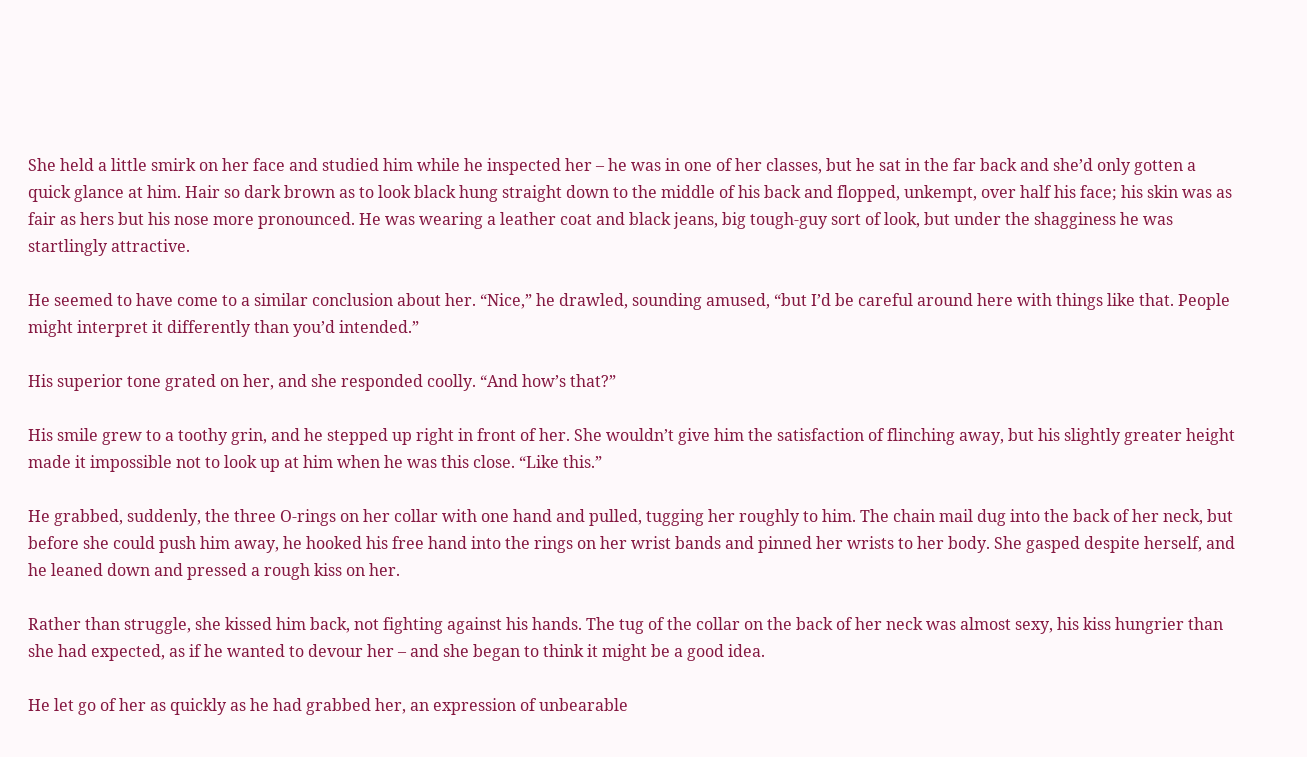She held a little smirk on her face and studied him while he inspected her – he was in one of her classes, but he sat in the far back and she’d only gotten a quick glance at him. Hair so dark brown as to look black hung straight down to the middle of his back and flopped, unkempt, over half his face; his skin was as fair as hers but his nose more pronounced. He was wearing a leather coat and black jeans, big tough-guy sort of look, but under the shagginess he was startlingly attractive.

He seemed to have come to a similar conclusion about her. “Nice,” he drawled, sounding amused, “but I’d be careful around here with things like that. People might interpret it differently than you’d intended.”

His superior tone grated on her, and she responded coolly. “And how’s that?”

His smile grew to a toothy grin, and he stepped up right in front of her. She wouldn’t give him the satisfaction of flinching away, but his slightly greater height made it impossible not to look up at him when he was this close. “Like this.”

He grabbed, suddenly, the three O-rings on her collar with one hand and pulled, tugging her roughly to him. The chain mail dug into the back of her neck, but before she could push him away, he hooked his free hand into the rings on her wrist bands and pinned her wrists to her body. She gasped despite herself, and he leaned down and pressed a rough kiss on her.

Rather than struggle, she kissed him back, not fighting against his hands. The tug of the collar on the back of her neck was almost sexy, his kiss hungrier than she had expected, as if he wanted to devour her – and she began to think it might be a good idea.

He let go of her as quickly as he had grabbed her, an expression of unbearable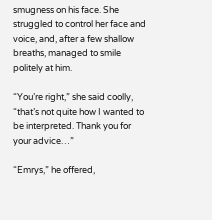smugness on his face. She struggled to control her face and voice, and, after a few shallow breaths, managed to smile politely at him.

“You’re right,” she said coolly, “that’s not quite how I wanted to be interpreted. Thank you for your advice…”

“Emrys,” he offered,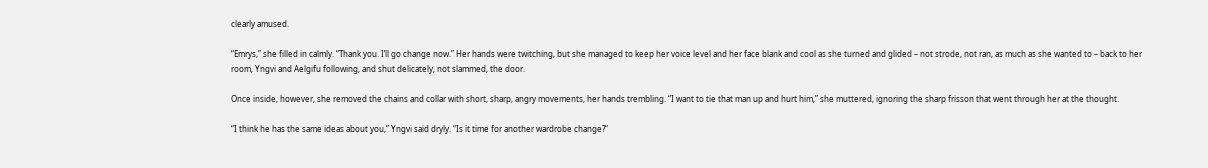clearly amused.

“Emrys,” she filled in calmly. “Thank you. I’ll go change now.” Her hands were twitching, but she managed to keep her voice level and her face blank and cool as she turned and glided – not strode, not ran, as much as she wanted to – back to her room, Yngvi and Aelgifu following, and shut delicately, not slammed, the door.

Once inside, however, she removed the chains and collar with short, sharp, angry movements, her hands trembling. “I want to tie that man up and hurt him,” she muttered, ignoring the sharp frisson that went through her at the thought.

“I think he has the same ideas about you,” Yngvi said dryly. “Is it time for another wardrobe change?”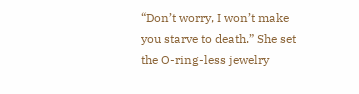“Don’t worry, I won’t make you starve to death.” She set the O-ring-less jewelry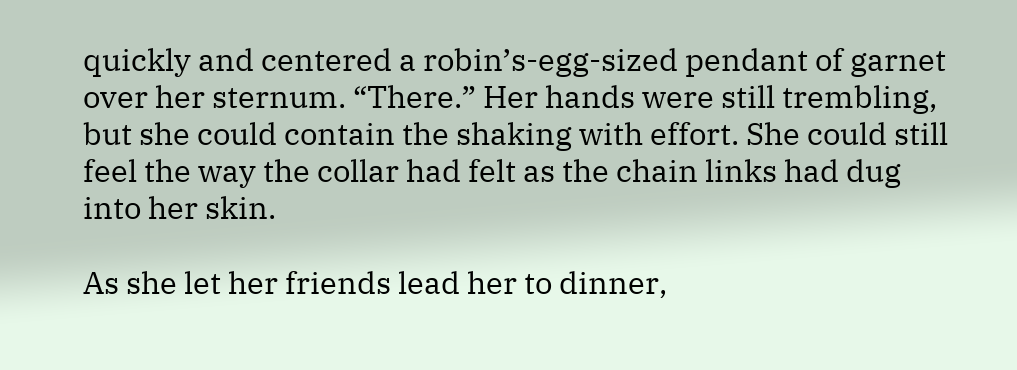quickly and centered a robin’s-egg-sized pendant of garnet over her sternum. “There.” Her hands were still trembling, but she could contain the shaking with effort. She could still feel the way the collar had felt as the chain links had dug into her skin.

As she let her friends lead her to dinner,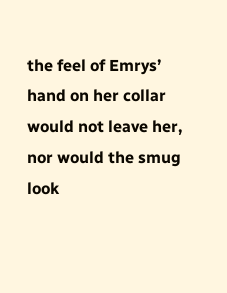the feel of Emrys’ hand on her collar would not leave her, nor would the smug look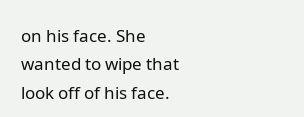on his face. She wanted to wipe that look off of his face.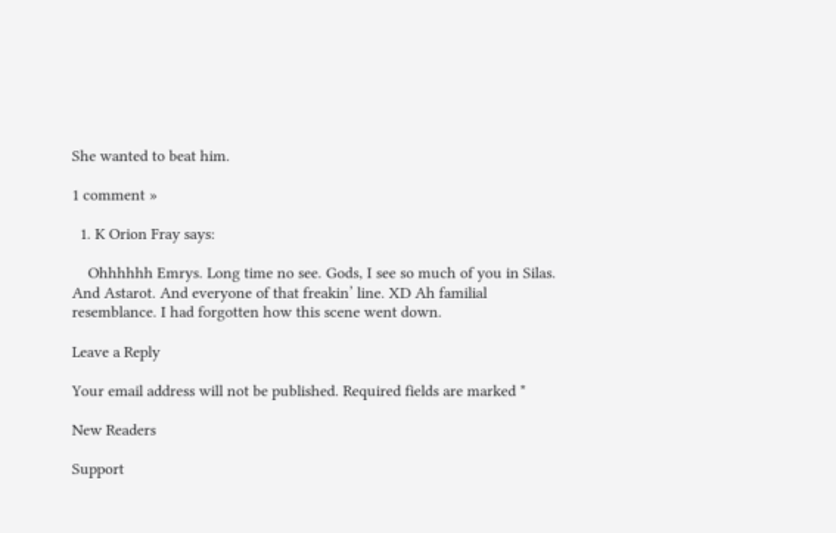She wanted to beat him.

1 comment »

  1. K Orion Fray says:

    Ohhhhhh Emrys. Long time no see. Gods, I see so much of you in Silas. And Astarot. And everyone of that freakin’ line. XD Ah familial resemblance. I had forgotten how this scene went down.

Leave a Reply

Your email address will not be published. Required fields are marked *

New Readers

Support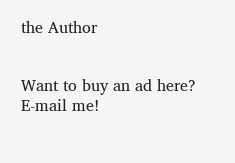the Author


Want to buy an ad here?
E-mail me!